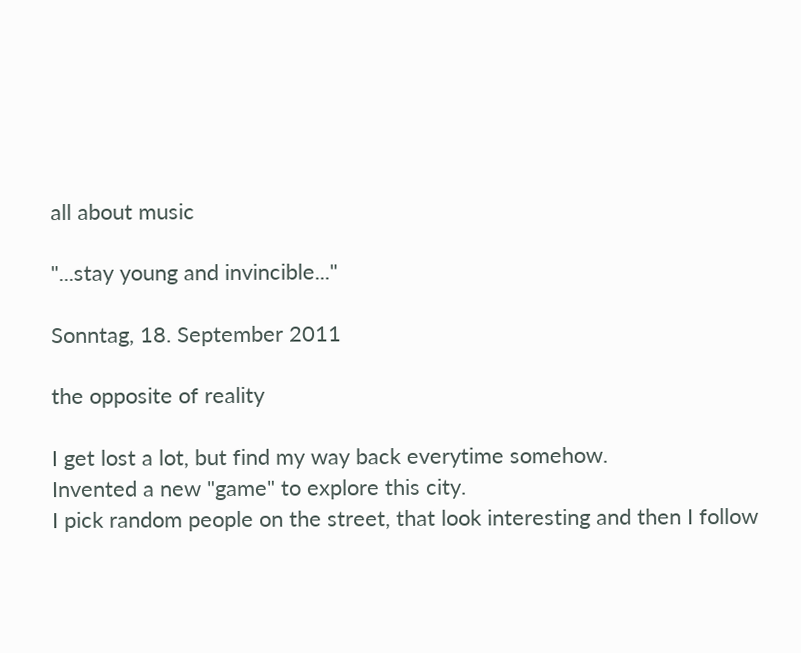all about music

"...stay young and invincible..."

Sonntag, 18. September 2011

the opposite of reality

I get lost a lot, but find my way back everytime somehow.
Invented a new "game" to explore this city.
I pick random people on the street, that look interesting and then I follow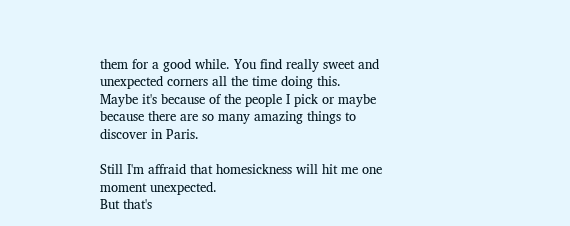them for a good while. You find really sweet and unexpected corners all the time doing this.
Maybe it's because of the people I pick or maybe because there are so many amazing things to discover in Paris.

Still I'm affraid that homesickness will hit me one moment unexpected.
But that's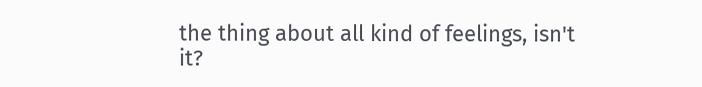the thing about all kind of feelings, isn't it?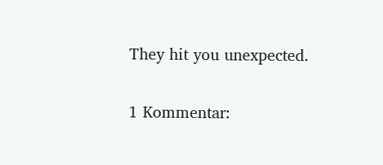They hit you unexpected.

1 Kommentar: